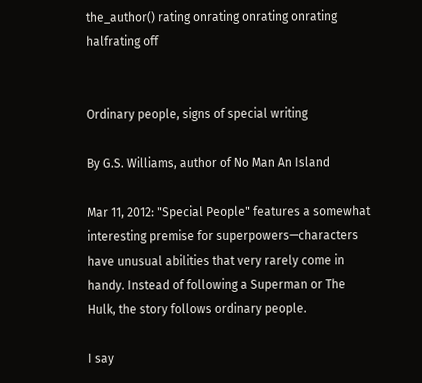the_author() rating onrating onrating onrating halfrating off


Ordinary people, signs of special writing

By G.S. Williams, author of No Man An Island

Mar 11, 2012: "Special People" features a somewhat interesting premise for superpowers—characters have unusual abilities that very rarely come in handy. Instead of following a Superman or The Hulk, the story follows ordinary people.

I say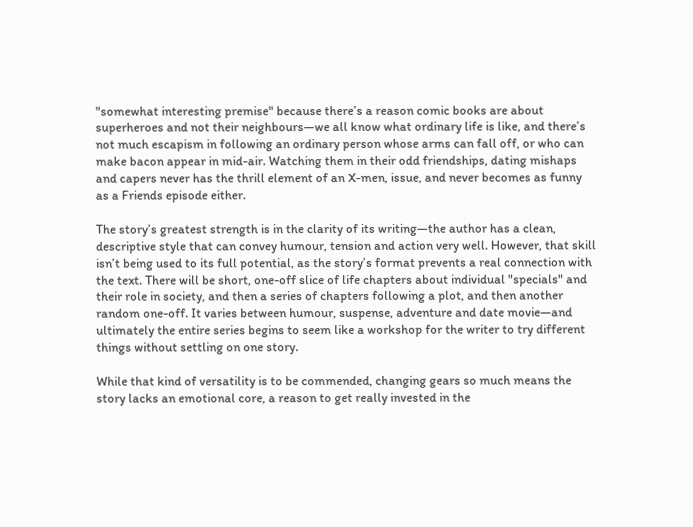"somewhat interesting premise" because there’s a reason comic books are about superheroes and not their neighbours—we all know what ordinary life is like, and there’s not much escapism in following an ordinary person whose arms can fall off, or who can make bacon appear in mid-air. Watching them in their odd friendships, dating mishaps and capers never has the thrill element of an X-men, issue, and never becomes as funny as a Friends episode either.

The story’s greatest strength is in the clarity of its writing—the author has a clean, descriptive style that can convey humour, tension and action very well. However, that skill isn’t being used to its full potential, as the story’s format prevents a real connection with the text. There will be short, one-off slice of life chapters about individual "specials" and their role in society, and then a series of chapters following a plot, and then another random one-off. It varies between humour, suspense, adventure and date movie—and ultimately the entire series begins to seem like a workshop for the writer to try different things without settling on one story.

While that kind of versatility is to be commended, changing gears so much means the story lacks an emotional core, a reason to get really invested in the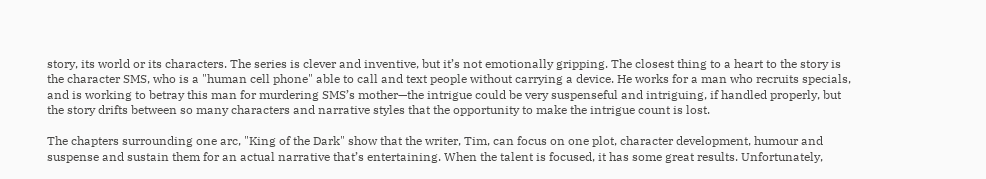story, its world or its characters. The series is clever and inventive, but it’s not emotionally gripping. The closest thing to a heart to the story is the character SMS, who is a "human cell phone" able to call and text people without carrying a device. He works for a man who recruits specials, and is working to betray this man for murdering SMS’s mother—the intrigue could be very suspenseful and intriguing, if handled properly, but the story drifts between so many characters and narrative styles that the opportunity to make the intrigue count is lost.

The chapters surrounding one arc, "King of the Dark" show that the writer, Tim, can focus on one plot, character development, humour and suspense and sustain them for an actual narrative that’s entertaining. When the talent is focused, it has some great results. Unfortunately,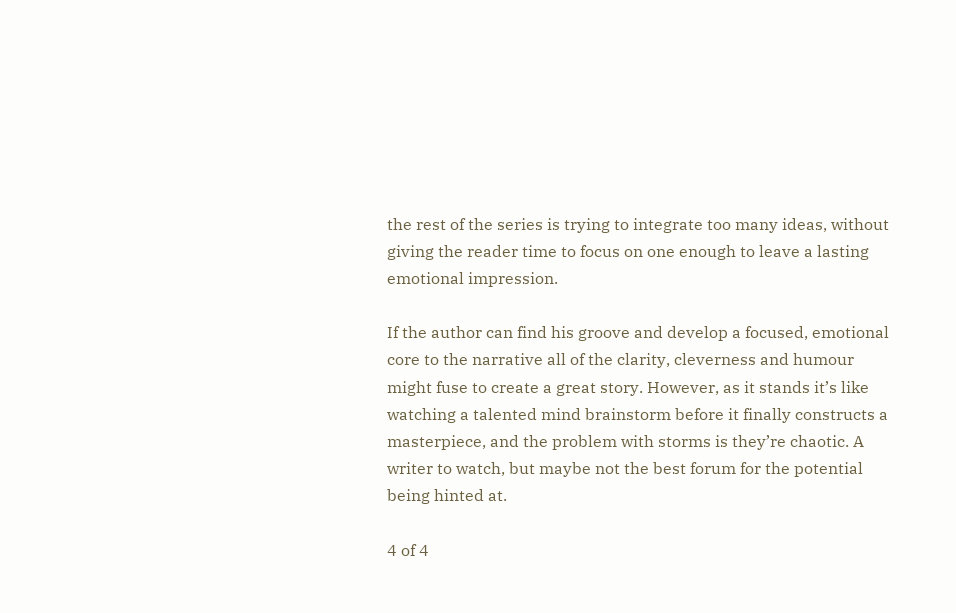the rest of the series is trying to integrate too many ideas, without giving the reader time to focus on one enough to leave a lasting emotional impression.

If the author can find his groove and develop a focused, emotional core to the narrative all of the clarity, cleverness and humour might fuse to create a great story. However, as it stands it’s like watching a talented mind brainstorm before it finally constructs a masterpiece, and the problem with storms is they’re chaotic. A writer to watch, but maybe not the best forum for the potential being hinted at.

4 of 4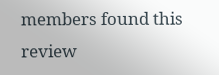members found this review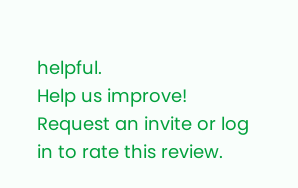helpful.
Help us improve!  Request an invite or log in to rate this review.